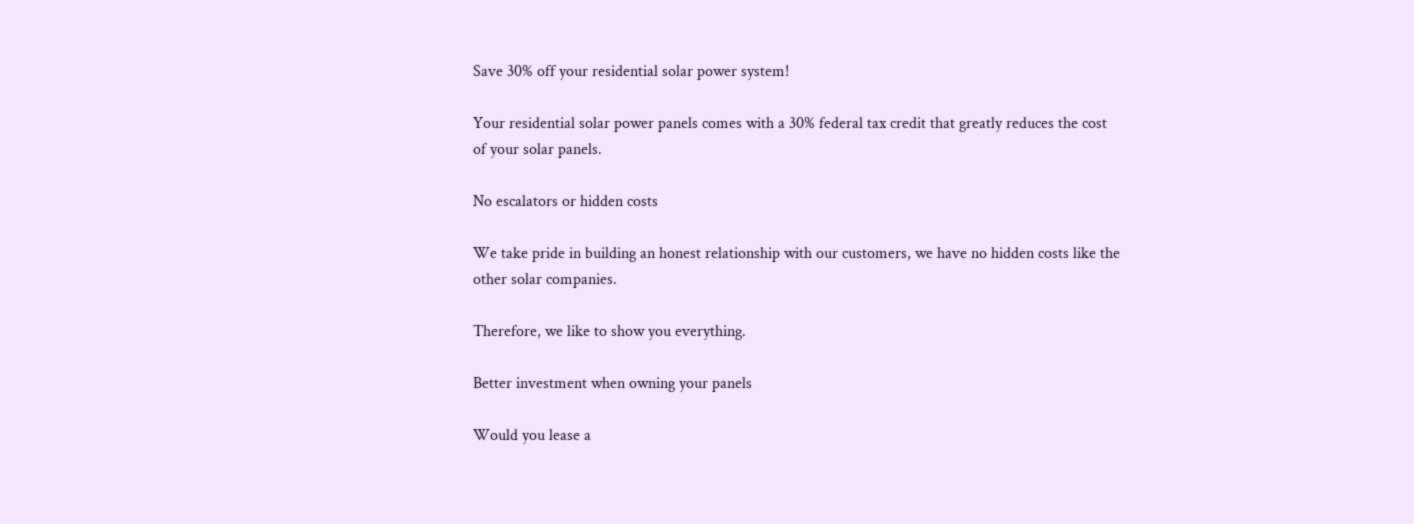Save 30% off your residential solar power system!

Your residential solar power panels comes with a 30% federal tax credit that greatly reduces the cost of your solar panels.

No escalators or hidden costs

We take pride in building an honest relationship with our customers, we have no hidden costs like the other solar companies.

Therefore, we like to show you everything.

Better investment when owning your panels

Would you lease a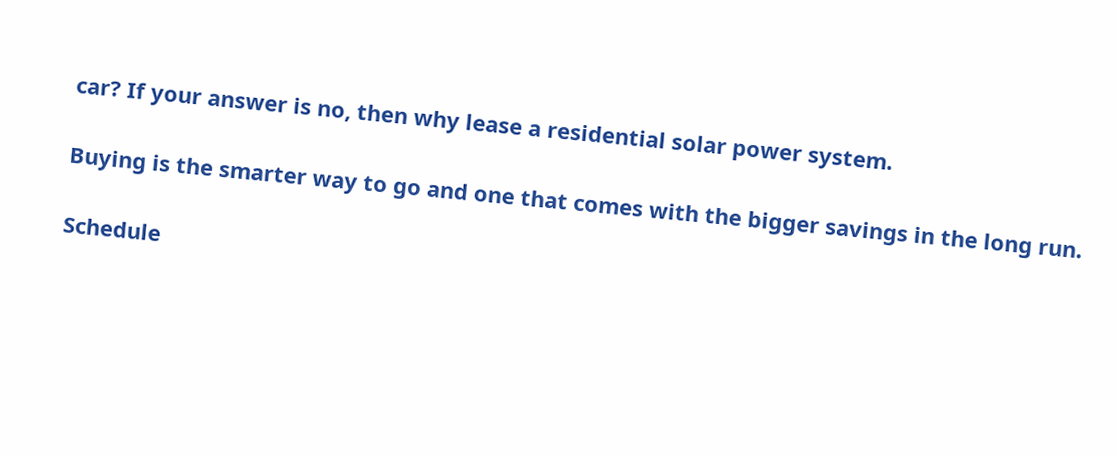car? If your answer is no, then why lease a residential solar power system.

Buying is the smarter way to go and one that comes with the bigger savings in the long run.

Schedule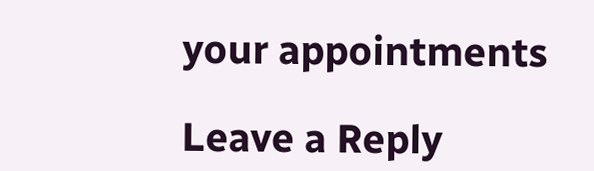your appointments

Leave a Reply